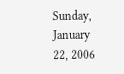Sunday, January 22, 2006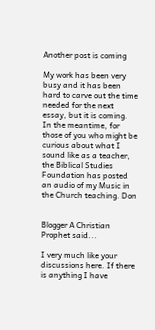Another post is coming

My work has been very busy and it has been hard to carve out the time needed for the next essay, but it is coming. In the meantime, for those of you who might be curious about what I sound like as a teacher, the Biblical Studies Foundation has posted an audio of my Music in the Church teaching. Don


Blogger A Christian Prophet said...

I very much like your discussions here. If there is anything I have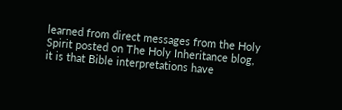learned from direct messages from the Holy Spirit posted on The Holy Inheritance blog, it is that Bible interpretations have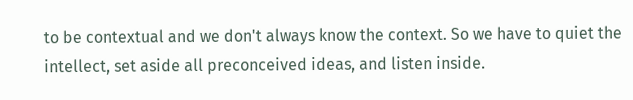to be contextual and we don't always know the context. So we have to quiet the intellect, set aside all preconceived ideas, and listen inside.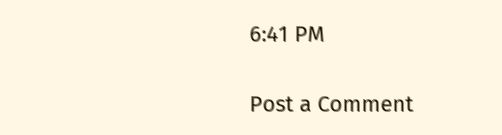6:41 PM

Post a Comment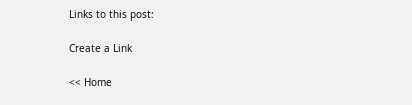Links to this post:

Create a Link

<< Home